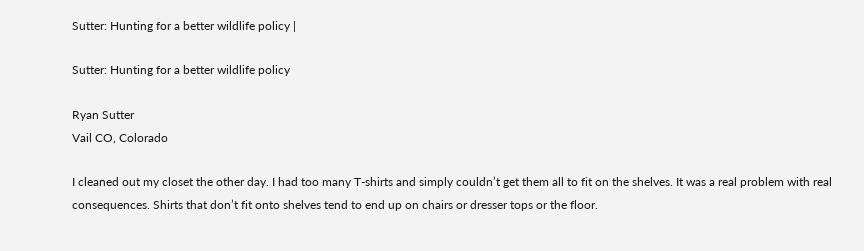Sutter: Hunting for a better wildlife policy |

Sutter: Hunting for a better wildlife policy

Ryan Sutter
Vail CO, Colorado

I cleaned out my closet the other day. I had too many T-shirts and simply couldn’t get them all to fit on the shelves. It was a real problem with real consequences. Shirts that don’t fit onto shelves tend to end up on chairs or dresser tops or the floor.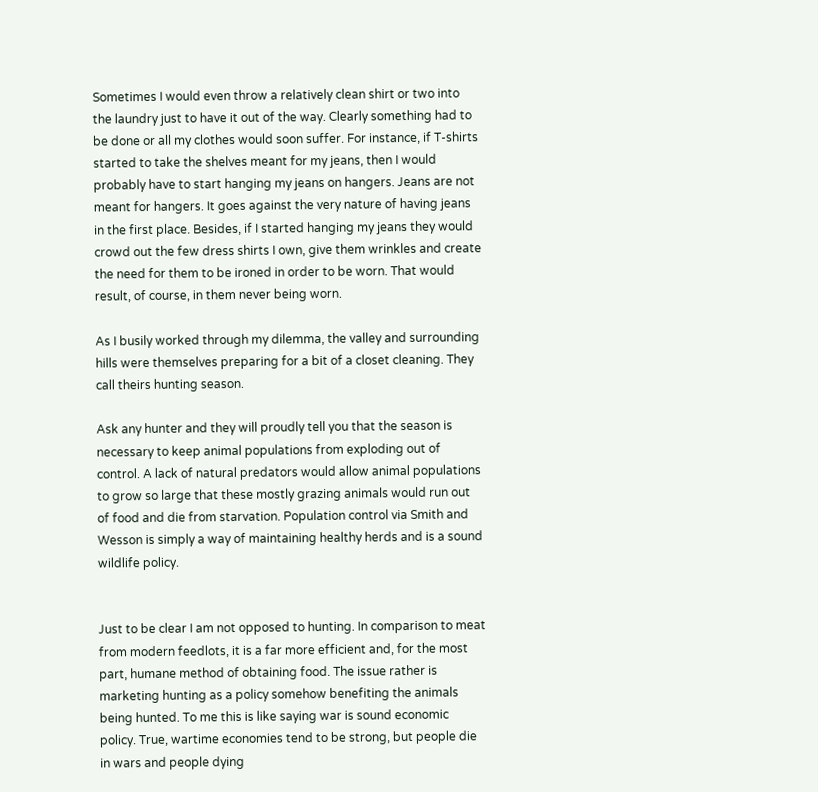Sometimes I would even throw a relatively clean shirt or two into the laundry just to have it out of the way. Clearly something had to be done or all my clothes would soon suffer. For instance, if T-shirts started to take the shelves meant for my jeans, then I would probably have to start hanging my jeans on hangers. Jeans are not meant for hangers. It goes against the very nature of having jeans in the first place. Besides, if I started hanging my jeans they would crowd out the few dress shirts I own, give them wrinkles and create the need for them to be ironed in order to be worn. That would result, of course, in them never being worn.

As I busily worked through my dilemma, the valley and surrounding hills were themselves preparing for a bit of a closet cleaning. They call theirs hunting season.

Ask any hunter and they will proudly tell you that the season is necessary to keep animal populations from exploding out of control. A lack of natural predators would allow animal populations to grow so large that these mostly grazing animals would run out of food and die from starvation. Population control via Smith and Wesson is simply a way of maintaining healthy herds and is a sound wildlife policy.


Just to be clear I am not opposed to hunting. In comparison to meat from modern feedlots, it is a far more efficient and, for the most part, humane method of obtaining food. The issue rather is marketing hunting as a policy somehow benefiting the animals being hunted. To me this is like saying war is sound economic policy. True, wartime economies tend to be strong, but people die in wars and people dying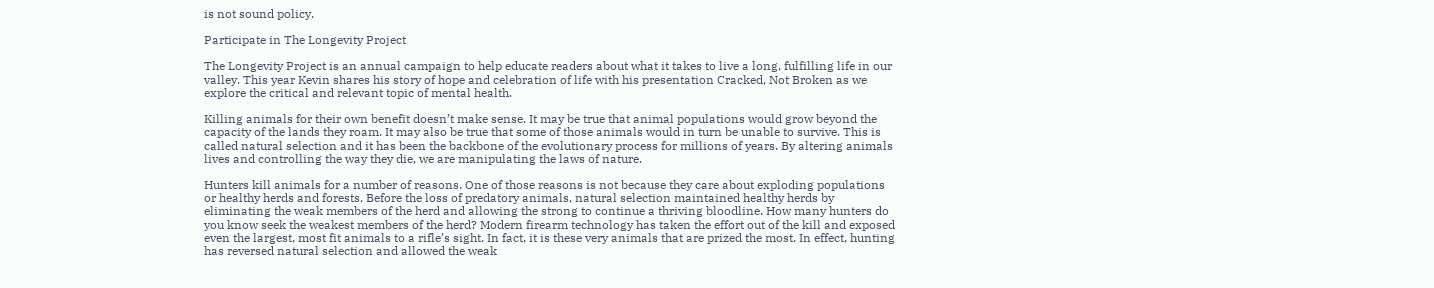is not sound policy.

Participate in The Longevity Project

The Longevity Project is an annual campaign to help educate readers about what it takes to live a long, fulfilling life in our valley. This year Kevin shares his story of hope and celebration of life with his presentation Cracked, Not Broken as we explore the critical and relevant topic of mental health.

Killing animals for their own benefit doesn’t make sense. It may be true that animal populations would grow beyond the capacity of the lands they roam. It may also be true that some of those animals would in turn be unable to survive. This is called natural selection and it has been the backbone of the evolutionary process for millions of years. By altering animals lives and controlling the way they die, we are manipulating the laws of nature.

Hunters kill animals for a number of reasons. One of those reasons is not because they care about exploding populations or healthy herds and forests. Before the loss of predatory animals, natural selection maintained healthy herds by eliminating the weak members of the herd and allowing the strong to continue a thriving bloodline. How many hunters do you know seek the weakest members of the herd? Modern firearm technology has taken the effort out of the kill and exposed even the largest, most fit animals to a rifle’s sight. In fact, it is these very animals that are prized the most. In effect, hunting has reversed natural selection and allowed the weak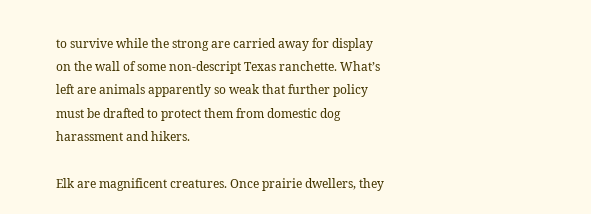to survive while the strong are carried away for display on the wall of some non-descript Texas ranchette. What’s left are animals apparently so weak that further policy must be drafted to protect them from domestic dog harassment and hikers.

Elk are magnificent creatures. Once prairie dwellers, they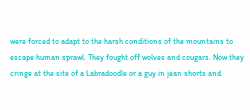were forced to adapt to the harsh conditions of the mountains to escape human sprawl. They fought off wolves and cougars. Now they cringe at the site of a Labradoodle or a guy in jean shorts and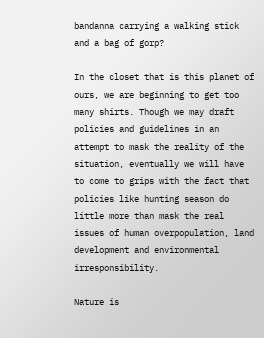bandanna carrying a walking stick and a bag of gorp?

In the closet that is this planet of ours, we are beginning to get too many shirts. Though we may draft policies and guidelines in an attempt to mask the reality of the situation, eventually we will have to come to grips with the fact that policies like hunting season do little more than mask the real issues of human overpopulation, land development and environmental irresponsibility.

Nature is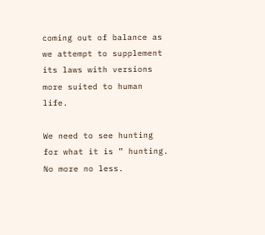coming out of balance as we attempt to supplement its laws with versions more suited to human life.

We need to see hunting for what it is ” hunting. No more no less.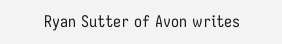Ryan Sutter of Avon writes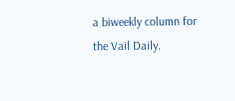a biweekly column for the Vail Daily.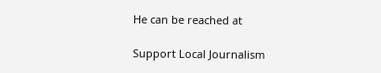He can be reached at

Support Local Journalism